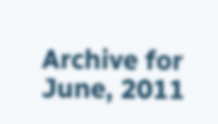Archive for June, 2011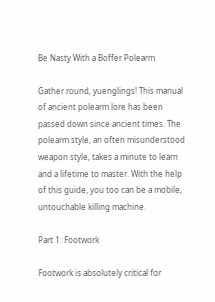Be Nasty With a Boffer Polearm

Gather round, yuenglings! This manual of ancient polearm lore has been passed down since ancient times. The polearm style, an often misunderstood weapon style, takes a minute to learn and a lifetime to master. With the help of this guide, you too can be a mobile, untouchable killing machine.

Part 1: Footwork

Footwork is absolutely critical for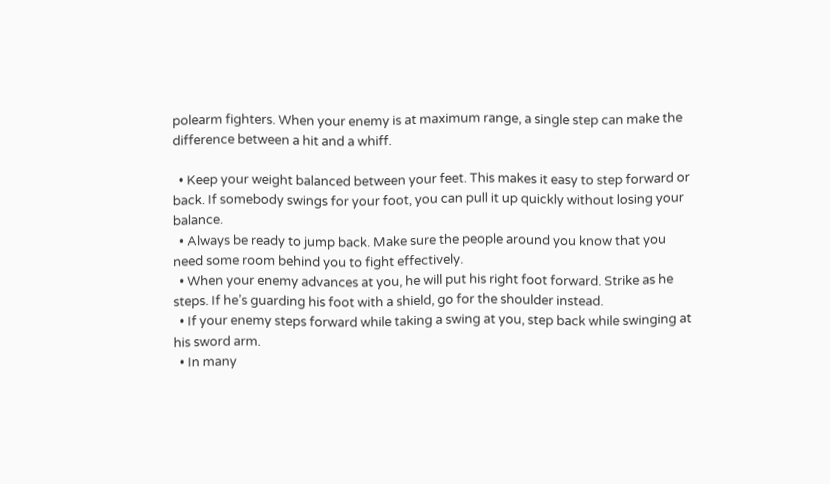polearm fighters. When your enemy is at maximum range, a single step can make the difference between a hit and a whiff.

  • Keep your weight balanced between your feet. This makes it easy to step forward or back. If somebody swings for your foot, you can pull it up quickly without losing your balance.
  • Always be ready to jump back. Make sure the people around you know that you need some room behind you to fight effectively.
  • When your enemy advances at you, he will put his right foot forward. Strike as he steps. If he’s guarding his foot with a shield, go for the shoulder instead.
  • If your enemy steps forward while taking a swing at you, step back while swinging at his sword arm.
  • In many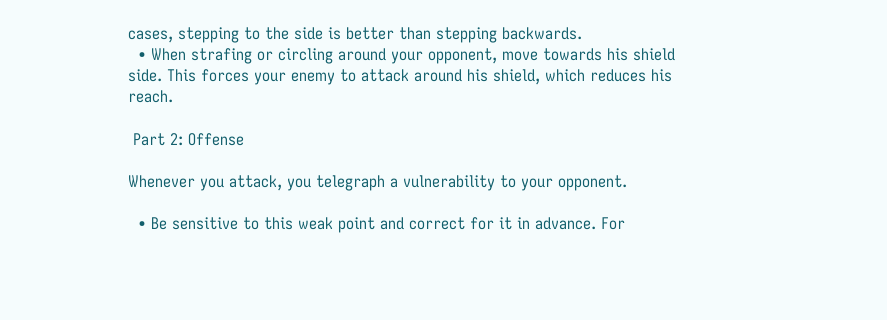cases, stepping to the side is better than stepping backwards.
  • When strafing or circling around your opponent, move towards his shield side. This forces your enemy to attack around his shield, which reduces his reach.

 Part 2: Offense

Whenever you attack, you telegraph a vulnerability to your opponent.

  • Be sensitive to this weak point and correct for it in advance. For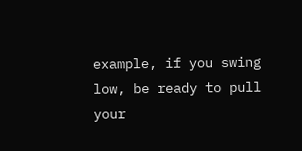example, if you swing low, be ready to pull your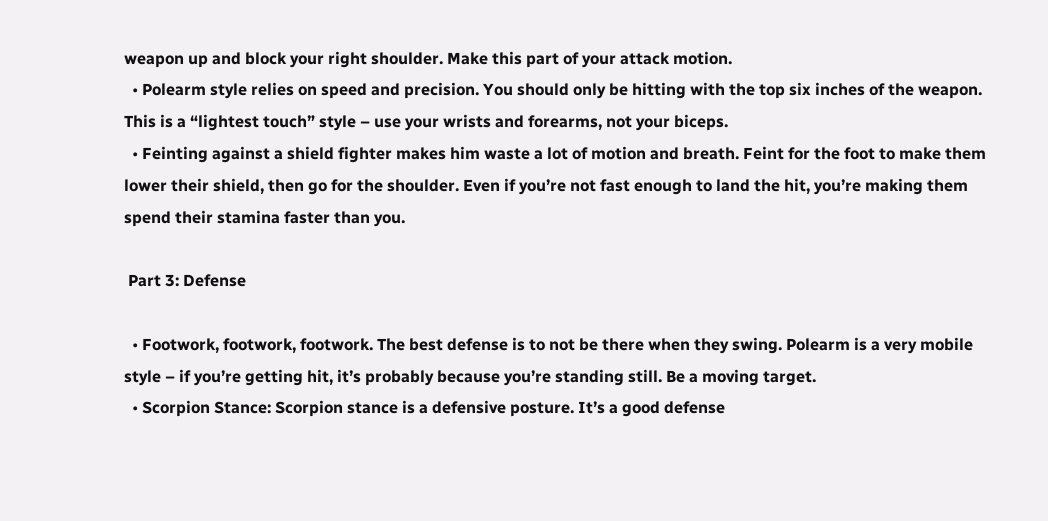weapon up and block your right shoulder. Make this part of your attack motion.
  • Polearm style relies on speed and precision. You should only be hitting with the top six inches of the weapon. This is a “lightest touch” style – use your wrists and forearms, not your biceps.
  • Feinting against a shield fighter makes him waste a lot of motion and breath. Feint for the foot to make them lower their shield, then go for the shoulder. Even if you’re not fast enough to land the hit, you’re making them spend their stamina faster than you.

 Part 3: Defense

  • Footwork, footwork, footwork. The best defense is to not be there when they swing. Polearm is a very mobile style – if you’re getting hit, it’s probably because you’re standing still. Be a moving target.
  • Scorpion Stance: Scorpion stance is a defensive posture. It’s a good defense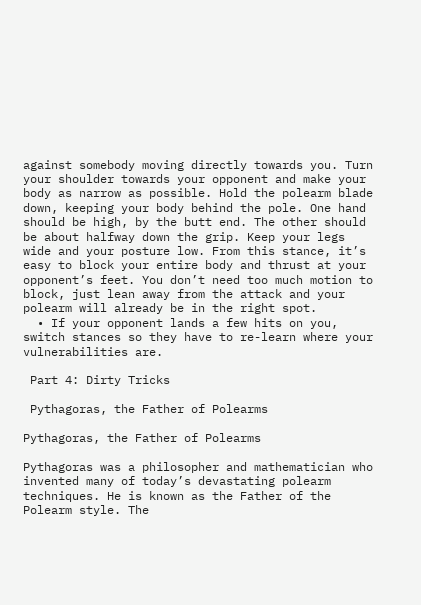against somebody moving directly towards you. Turn your shoulder towards your opponent and make your body as narrow as possible. Hold the polearm blade down, keeping your body behind the pole. One hand should be high, by the butt end. The other should be about halfway down the grip. Keep your legs wide and your posture low. From this stance, it’s easy to block your entire body and thrust at your opponent’s feet. You don’t need too much motion to block, just lean away from the attack and your polearm will already be in the right spot.
  • If your opponent lands a few hits on you, switch stances so they have to re-learn where your vulnerabilities are.

 Part 4: Dirty Tricks

 Pythagoras, the Father of Polearms

Pythagoras, the Father of Polearms

Pythagoras was a philosopher and mathematician who invented many of today’s devastating polearm techniques. He is known as the Father of the Polearm style. The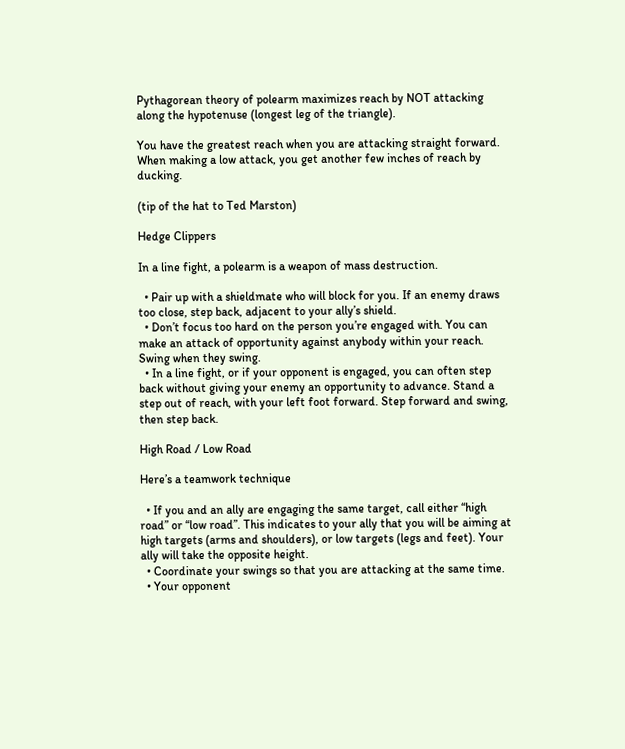Pythagorean theory of polearm maximizes reach by NOT attacking along the hypotenuse (longest leg of the triangle).

You have the greatest reach when you are attacking straight forward. When making a low attack, you get another few inches of reach by ducking.

(tip of the hat to Ted Marston)

Hedge Clippers

In a line fight, a polearm is a weapon of mass destruction.

  • Pair up with a shieldmate who will block for you. If an enemy draws too close, step back, adjacent to your ally’s shield.
  • Don’t focus too hard on the person you’re engaged with. You can make an attack of opportunity against anybody within your reach. Swing when they swing.
  • In a line fight, or if your opponent is engaged, you can often step back without giving your enemy an opportunity to advance. Stand a step out of reach, with your left foot forward. Step forward and swing, then step back.

High Road / Low Road

Here’s a teamwork technique

  • If you and an ally are engaging the same target, call either “high road” or “low road”. This indicates to your ally that you will be aiming at high targets (arms and shoulders), or low targets (legs and feet). Your ally will take the opposite height.
  • Coordinate your swings so that you are attacking at the same time.
  • Your opponent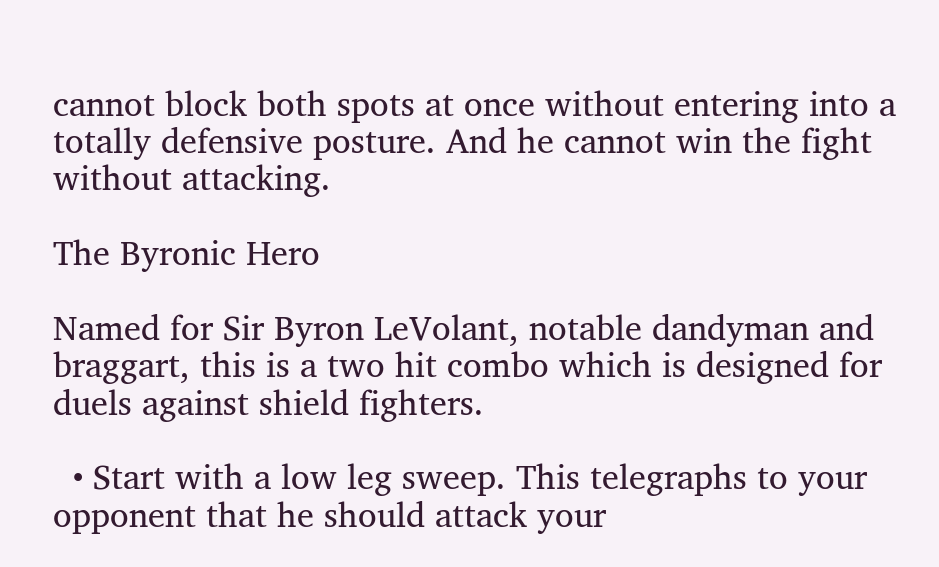cannot block both spots at once without entering into a totally defensive posture. And he cannot win the fight without attacking.

The Byronic Hero

Named for Sir Byron LeVolant, notable dandyman and braggart, this is a two hit combo which is designed for duels against shield fighters.

  • Start with a low leg sweep. This telegraphs to your opponent that he should attack your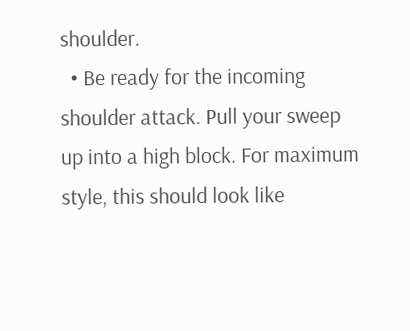shoulder.
  • Be ready for the incoming shoulder attack. Pull your sweep up into a high block. For maximum style, this should look like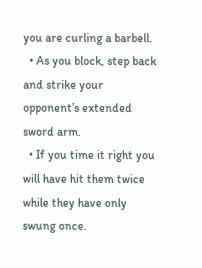you are curling a barbell.
  • As you block, step back and strike your opponent’s extended sword arm.
  • If you time it right you will have hit them twice while they have only swung once.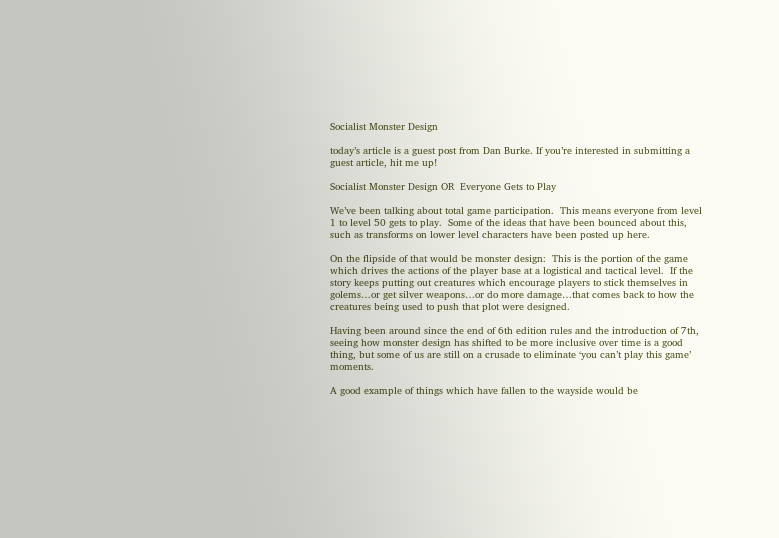Socialist Monster Design

today’s article is a guest post from Dan Burke. If you’re interested in submitting a guest article, hit me up!

Socialist Monster Design OR  Everyone Gets to Play

We’ve been talking about total game participation.  This means everyone from level 1 to level 50 gets to play.  Some of the ideas that have been bounced about this, such as transforms on lower level characters have been posted up here.

On the flipside of that would be monster design:  This is the portion of the game which drives the actions of the player base at a logistical and tactical level.  If the story keeps putting out creatures which encourage players to stick themselves in golems…or get silver weapons…or do more damage…that comes back to how the creatures being used to push that plot were designed.

Having been around since the end of 6th edition rules and the introduction of 7th, seeing how monster design has shifted to be more inclusive over time is a good thing, but some of us are still on a crusade to eliminate ‘you can’t play this game’ moments.

A good example of things which have fallen to the wayside would be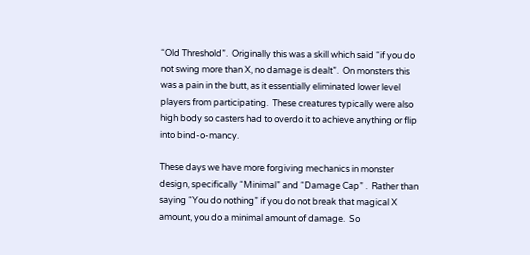“Old Threshold”.  Originally this was a skill which said “if you do not swing more than X, no damage is dealt”.  On monsters this was a pain in the butt, as it essentially eliminated lower level players from participating.  These creatures typically were also high body so casters had to overdo it to achieve anything or flip into bind-o-mancy.

These days we have more forgiving mechanics in monster design, specifically “Minimal” and “Damage Cap” .  Rather than saying “You do nothing” if you do not break that magical X amount, you do a minimal amount of damage.  So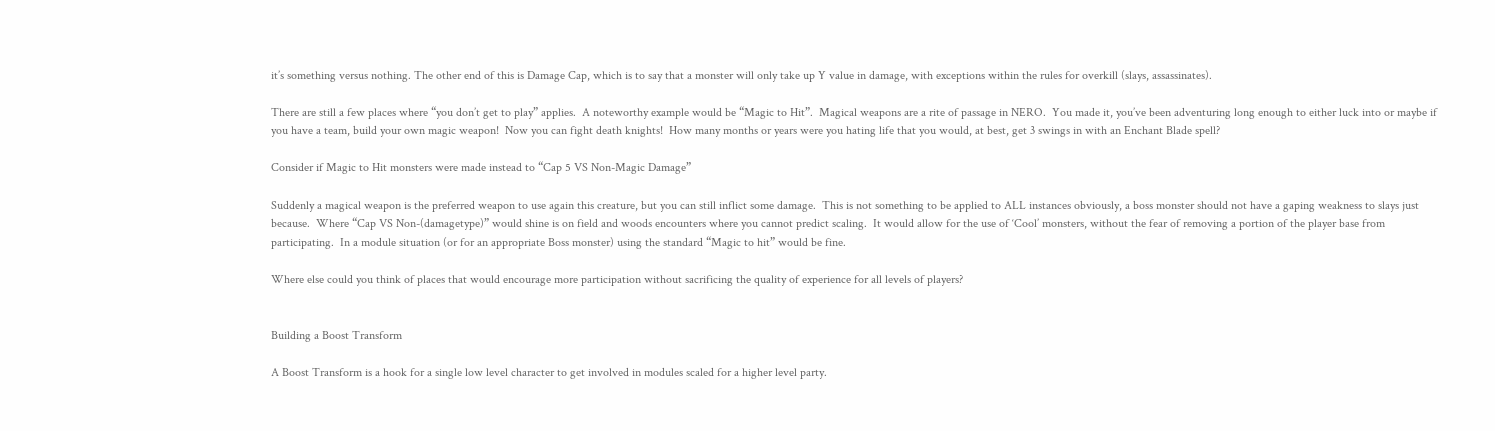it’s something versus nothing. The other end of this is Damage Cap, which is to say that a monster will only take up Y value in damage, with exceptions within the rules for overkill (slays, assassinates).

There are still a few places where “you don’t get to play” applies.  A noteworthy example would be “Magic to Hit”.  Magical weapons are a rite of passage in NERO.  You made it, you’ve been adventuring long enough to either luck into or maybe if you have a team, build your own magic weapon!  Now you can fight death knights!  How many months or years were you hating life that you would, at best, get 3 swings in with an Enchant Blade spell?

Consider if Magic to Hit monsters were made instead to “Cap 5 VS Non-Magic Damage”

Suddenly a magical weapon is the preferred weapon to use again this creature, but you can still inflict some damage.  This is not something to be applied to ALL instances obviously, a boss monster should not have a gaping weakness to slays just because.  Where “Cap VS Non-(damagetype)” would shine is on field and woods encounters where you cannot predict scaling.  It would allow for the use of ‘Cool’ monsters, without the fear of removing a portion of the player base from participating.  In a module situation (or for an appropriate Boss monster) using the standard “Magic to hit” would be fine.

Where else could you think of places that would encourage more participation without sacrificing the quality of experience for all levels of players?


Building a Boost Transform

A Boost Transform is a hook for a single low level character to get involved in modules scaled for a higher level party.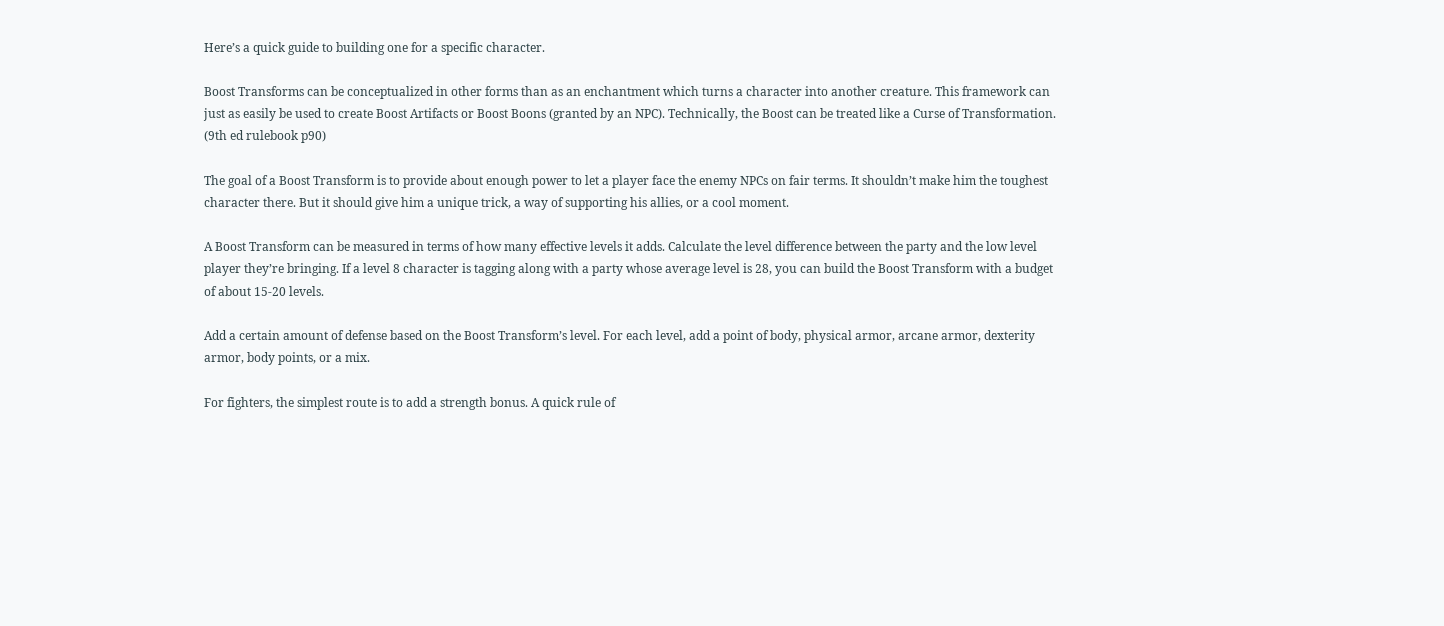Here’s a quick guide to building one for a specific character.

Boost Transforms can be conceptualized in other forms than as an enchantment which turns a character into another creature. This framework can just as easily be used to create Boost Artifacts or Boost Boons (granted by an NPC). Technically, the Boost can be treated like a Curse of Transformation. (9th ed rulebook p90)

The goal of a Boost Transform is to provide about enough power to let a player face the enemy NPCs on fair terms. It shouldn’t make him the toughest character there. But it should give him a unique trick, a way of supporting his allies, or a cool moment.

A Boost Transform can be measured in terms of how many effective levels it adds. Calculate the level difference between the party and the low level player they’re bringing. If a level 8 character is tagging along with a party whose average level is 28, you can build the Boost Transform with a budget of about 15-20 levels.

Add a certain amount of defense based on the Boost Transform’s level. For each level, add a point of body, physical armor, arcane armor, dexterity armor, body points, or a mix.

For fighters, the simplest route is to add a strength bonus. A quick rule of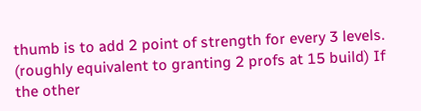thumb is to add 2 point of strength for every 3 levels. (roughly equivalent to granting 2 profs at 15 build) If the other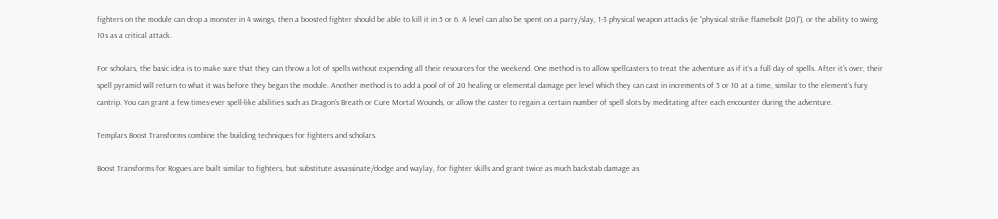fighters on the module can drop a monster in 4 swings, then a boosted fighter should be able to kill it in 5 or 6. A level can also be spent on a parry/slay, 1-3 physical weapon attacks (ie “physical strike flamebolt (20)”), or the ability to swing 10s as a critical attack.

For scholars, the basic idea is to make sure that they can throw a lot of spells without expending all their resources for the weekend. One method is to allow spellcasters to treat the adventure as if it’s a full day of spells. After it’s over, their spell pyramid will return to what it was before they began the module. Another method is to add a pool of of 20 healing or elemental damage per level which they can cast in increments of 5 or 10 at a time, similar to the element’s fury cantrip. You can grant a few times-ever spell-like abilities such as Dragon’s Breath or Cure Mortal Wounds, or allow the caster to regain a certain number of spell slots by meditating after each encounter during the adventure.

Templars Boost Transforms combine the building techniques for fighters and scholars.

Boost Transforms for Rogues are built similar to fighters, but substitute assassinate/dodge and waylay, for fighter skills and grant twice as much backstab damage as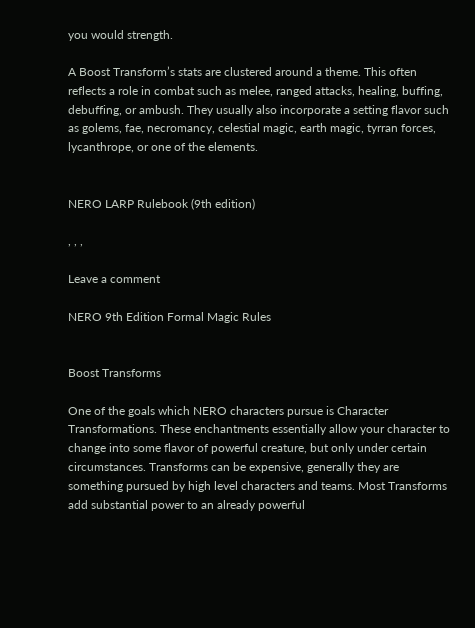you would strength.

A Boost Transform’s stats are clustered around a theme. This often reflects a role in combat such as melee, ranged attacks, healing, buffing, debuffing, or ambush. They usually also incorporate a setting flavor such as golems, fae, necromancy, celestial magic, earth magic, tyrran forces, lycanthrope, or one of the elements.


NERO LARP Rulebook (9th edition)

, , ,

Leave a comment

NERO 9th Edition Formal Magic Rules


Boost Transforms

One of the goals which NERO characters pursue is Character Transformations. These enchantments essentially allow your character to change into some flavor of powerful creature, but only under certain circumstances. Transforms can be expensive, generally they are something pursued by high level characters and teams. Most Transforms add substantial power to an already powerful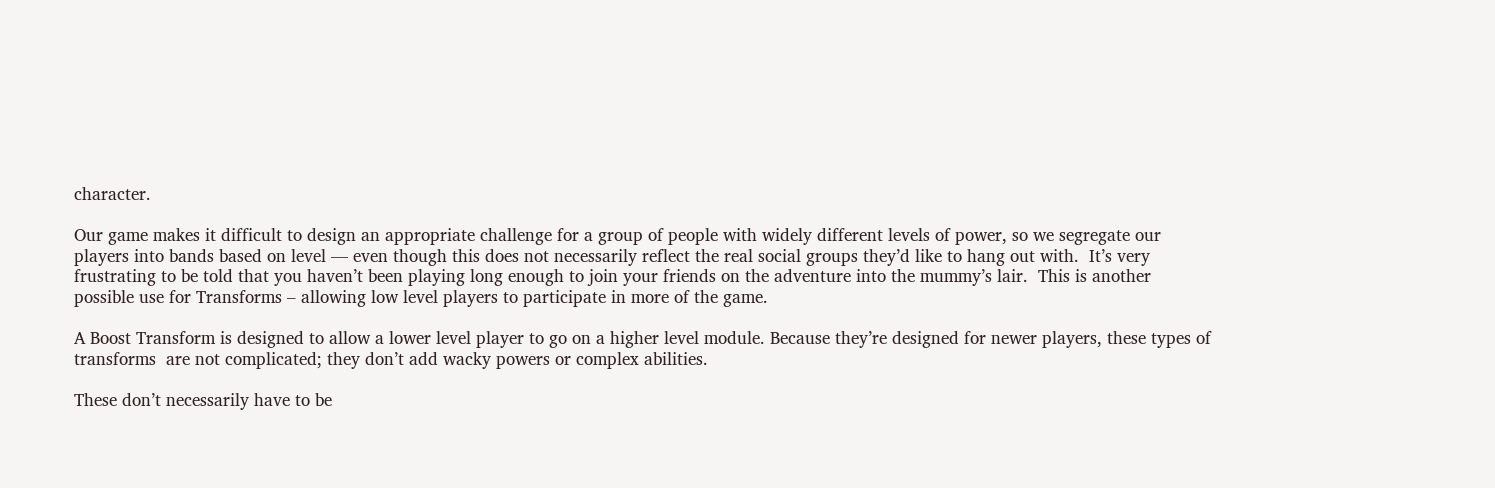character.

Our game makes it difficult to design an appropriate challenge for a group of people with widely different levels of power, so we segregate our players into bands based on level — even though this does not necessarily reflect the real social groups they’d like to hang out with.  It’s very frustrating to be told that you haven’t been playing long enough to join your friends on the adventure into the mummy’s lair.  This is another possible use for Transforms – allowing low level players to participate in more of the game.

A Boost Transform is designed to allow a lower level player to go on a higher level module. Because they’re designed for newer players, these types of transforms  are not complicated; they don’t add wacky powers or complex abilities.

These don’t necessarily have to be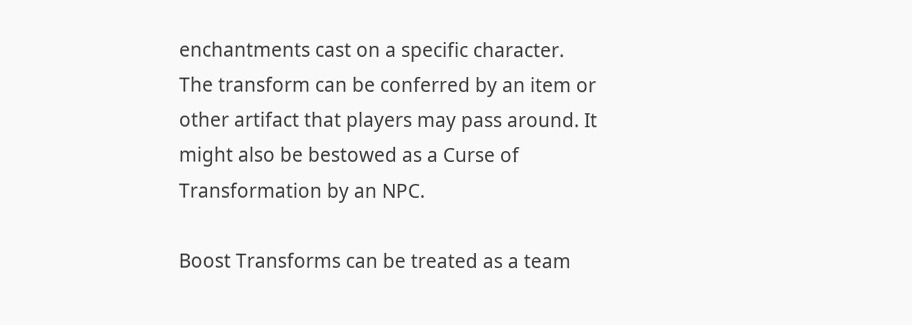enchantments cast on a specific character. The transform can be conferred by an item or other artifact that players may pass around. It might also be bestowed as a Curse of Transformation by an NPC.

Boost Transforms can be treated as a team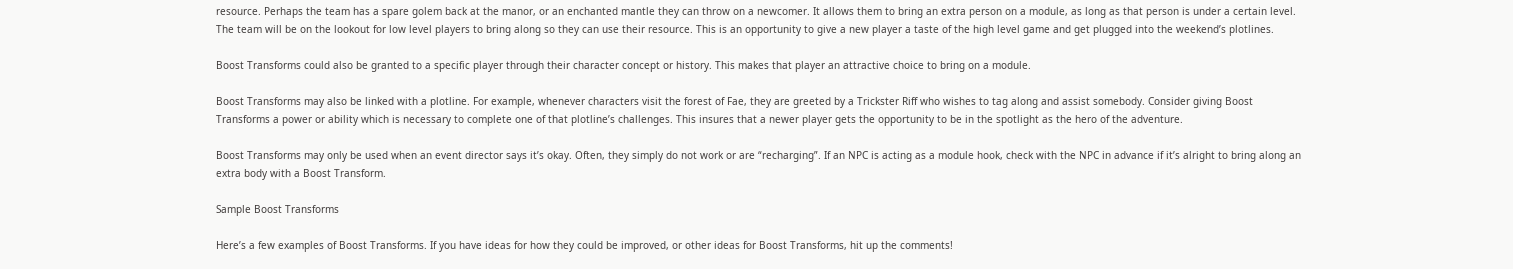resource. Perhaps the team has a spare golem back at the manor, or an enchanted mantle they can throw on a newcomer. It allows them to bring an extra person on a module, as long as that person is under a certain level.  The team will be on the lookout for low level players to bring along so they can use their resource. This is an opportunity to give a new player a taste of the high level game and get plugged into the weekend’s plotlines.

Boost Transforms could also be granted to a specific player through their character concept or history. This makes that player an attractive choice to bring on a module.

Boost Transforms may also be linked with a plotline. For example, whenever characters visit the forest of Fae, they are greeted by a Trickster Riff who wishes to tag along and assist somebody. Consider giving Boost Transforms a power or ability which is necessary to complete one of that plotline’s challenges. This insures that a newer player gets the opportunity to be in the spotlight as the hero of the adventure.

Boost Transforms may only be used when an event director says it’s okay. Often, they simply do not work or are “recharging”. If an NPC is acting as a module hook, check with the NPC in advance if it’s alright to bring along an extra body with a Boost Transform.

Sample Boost Transforms

Here’s a few examples of Boost Transforms. If you have ideas for how they could be improved, or other ideas for Boost Transforms, hit up the comments!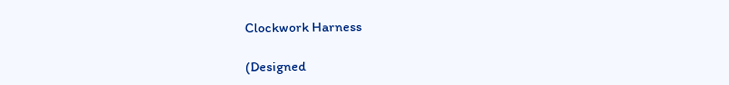Clockwork Harness

(Designed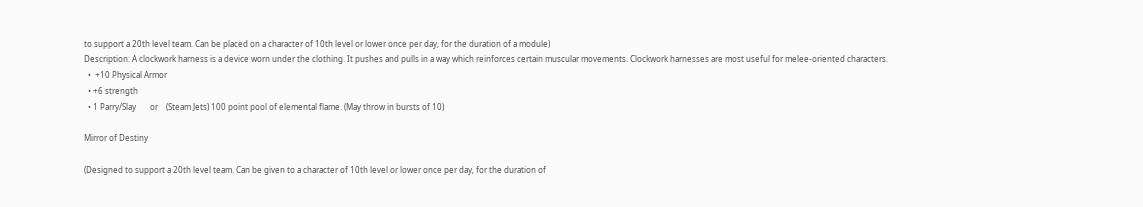to support a 20th level team. Can be placed on a character of 10th level or lower once per day, for the duration of a module)
Description: A clockwork harness is a device worn under the clothing. It pushes and pulls in a way which reinforces certain muscular movements. Clockwork harnesses are most useful for melee-oriented characters.
  •  +10 Physical Armor
  • +6 strength
  • 1 Parry/Slay       or    (Steam Jets) 100 point pool of elemental flame. (May throw in bursts of 10)

Mirror of Destiny

(Designed to support a 20th level team. Can be given to a character of 10th level or lower once per day, for the duration of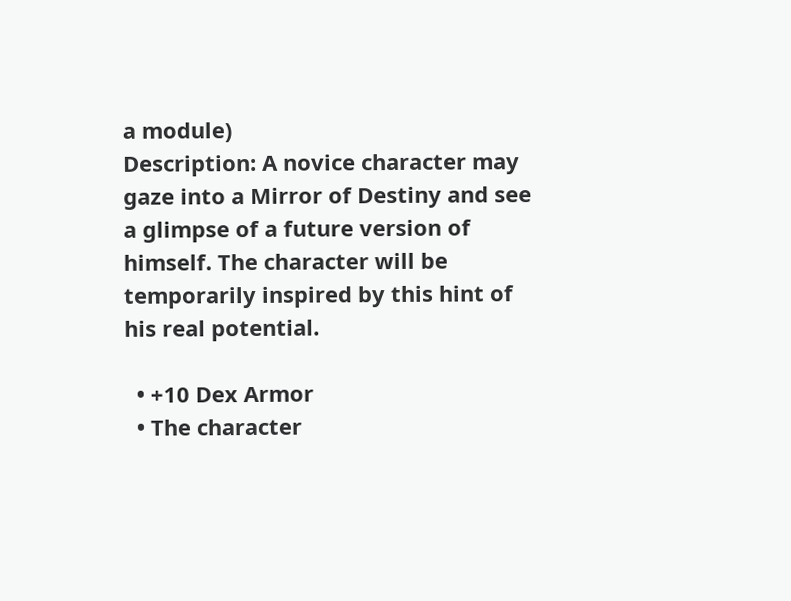a module)
Description: A novice character may gaze into a Mirror of Destiny and see a glimpse of a future version of himself. The character will be temporarily inspired by this hint of his real potential.

  • +10 Dex Armor
  • The character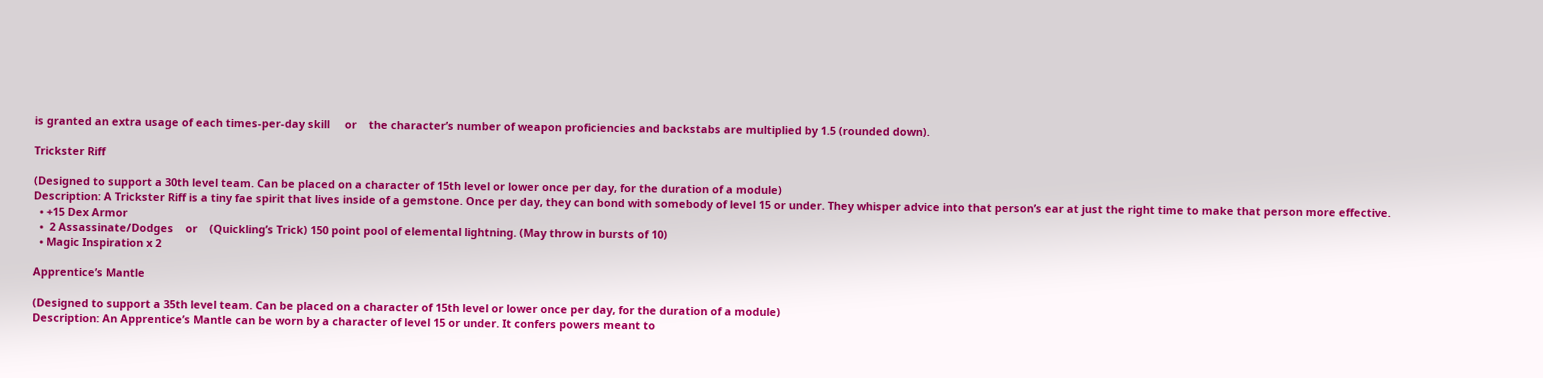is granted an extra usage of each times-per-day skill     or    the character’s number of weapon proficiencies and backstabs are multiplied by 1.5 (rounded down).

Trickster Riff

(Designed to support a 30th level team. Can be placed on a character of 15th level or lower once per day, for the duration of a module)
Description: A Trickster Riff is a tiny fae spirit that lives inside of a gemstone. Once per day, they can bond with somebody of level 15 or under. They whisper advice into that person’s ear at just the right time to make that person more effective.
  • +15 Dex Armor
  •  2 Assassinate/Dodges    or    (Quickling’s Trick) 150 point pool of elemental lightning. (May throw in bursts of 10)
  • Magic Inspiration x 2

Apprentice’s Mantle

(Designed to support a 35th level team. Can be placed on a character of 15th level or lower once per day, for the duration of a module)
Description: An Apprentice’s Mantle can be worn by a character of level 15 or under. It confers powers meant to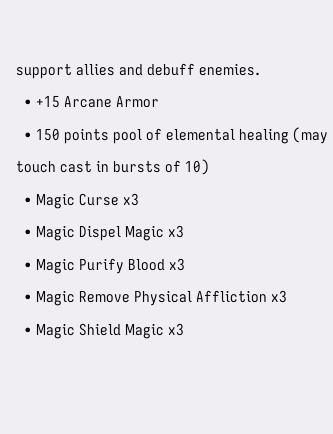support allies and debuff enemies.
  • +15 Arcane Armor
  • 150 points pool of elemental healing (may touch cast in bursts of 10)
  • Magic Curse x3
  • Magic Dispel Magic x3
  • Magic Purify Blood x3
  • Magic Remove Physical Affliction x3
  • Magic Shield Magic x3